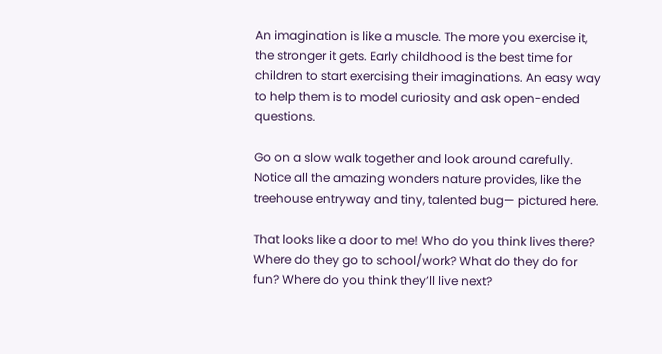An imagination is like a muscle. The more you exercise it, the stronger it gets. Early childhood is the best time for children to start exercising their imaginations. An easy way to help them is to model curiosity and ask open-ended questions.

Go on a slow walk together and look around carefully. Notice all the amazing wonders nature provides, like the treehouse entryway and tiny, talented bug— pictured here.

That looks like a door to me! Who do you think lives there? Where do they go to school/work? What do they do for fun? Where do you think they’ll live next?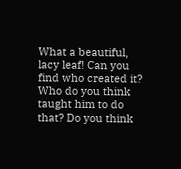What a beautiful, lacy leaf! Can you find who created it? Who do you think taught him to do that? Do you think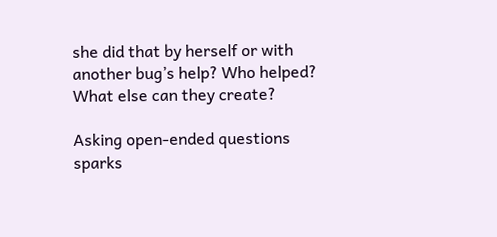she did that by herself or with another bug’s help? Who helped? What else can they create?

Asking open-ended questions sparks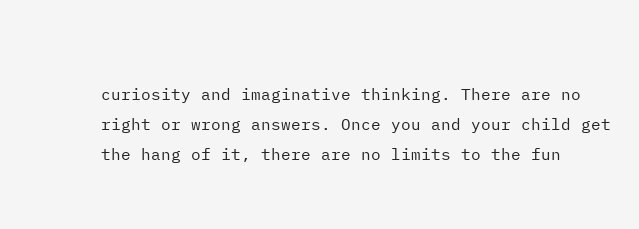curiosity and imaginative thinking. There are no right or wrong answers. Once you and your child get the hang of it, there are no limits to the fun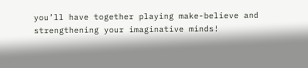you’ll have together playing make-believe and strengthening your imaginative minds!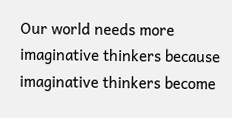Our world needs more imaginative thinkers because imaginative thinkers become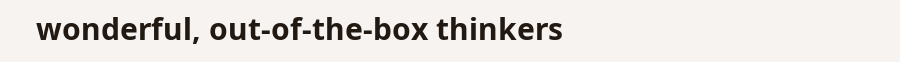wonderful, out-of-the-box thinkers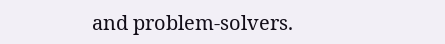and problem-solvers.